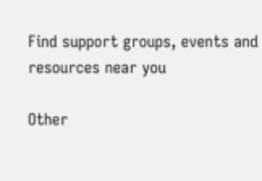Find support groups, events and resources near you

Other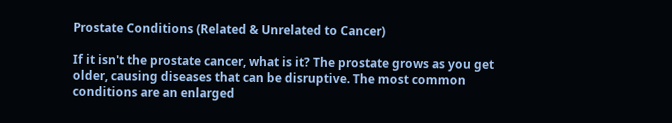Prostate Conditions (Related & Unrelated to Cancer)

If it isn't the prostate cancer, what is it? The prostate grows as you get older, causing diseases that can be disruptive. The most common conditions are an enlarged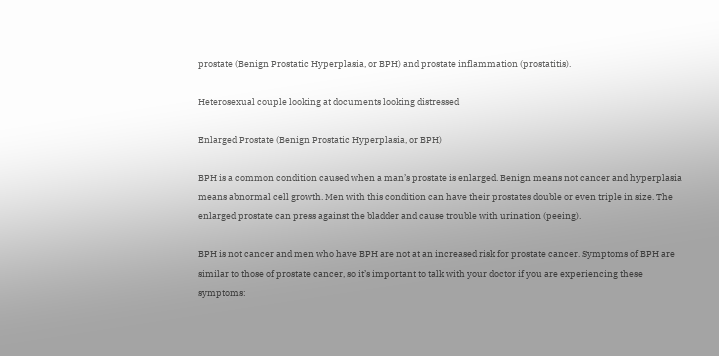prostate (Benign Prostatic Hyperplasia, or BPH) and prostate inflammation (prostatitis).

Heterosexual couple looking at documents looking distressed

Enlarged Prostate (Benign Prostatic Hyperplasia, or BPH)

BPH is a common condition caused when a man’s prostate is enlarged. Benign means not cancer and hyperplasia means abnormal cell growth. Men with this condition can have their prostates double or even triple in size. The enlarged prostate can press against the bladder and cause trouble with urination (peeing).

BPH is not cancer and men who have BPH are not at an increased risk for prostate cancer. Symptoms of BPH are similar to those of prostate cancer, so it’s important to talk with your doctor if you are experiencing these symptoms: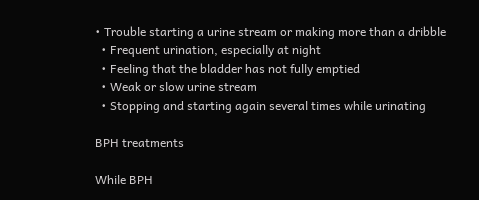• Trouble starting a urine stream or making more than a dribble
  • Frequent urination, especially at night
  • Feeling that the bladder has not fully emptied
  • Weak or slow urine stream
  • Stopping and starting again several times while urinating

BPH treatments

While BPH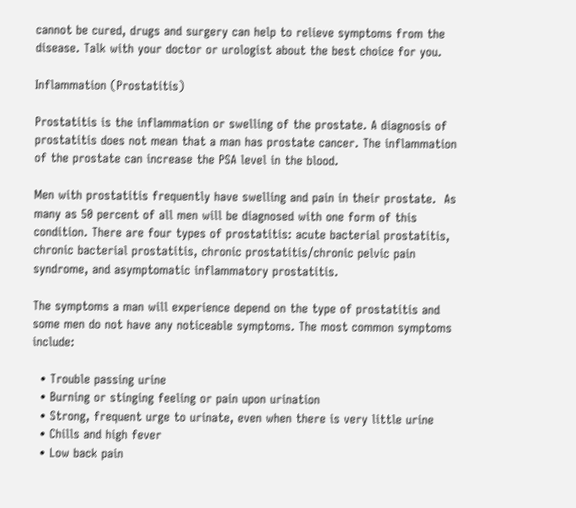cannot be cured, drugs and surgery can help to relieve symptoms from the disease. Talk with your doctor or urologist about the best choice for you.

Inflammation (Prostatitis)

Prostatitis is the inflammation or swelling of the prostate. A diagnosis of prostatitis does not mean that a man has prostate cancer. The inflammation of the prostate can increase the PSA level in the blood.

Men with prostatitis frequently have swelling and pain in their prostate.  As many as 50 percent of all men will be diagnosed with one form of this condition. There are four types of prostatitis: acute bacterial prostatitis, chronic bacterial prostatitis, chronic prostatitis/chronic pelvic pain syndrome, and asymptomatic inflammatory prostatitis.

The symptoms a man will experience depend on the type of prostatitis and some men do not have any noticeable symptoms. The most common symptoms include:

  • Trouble passing urine
  • Burning or stinging feeling or pain upon urination
  • Strong, frequent urge to urinate, even when there is very little urine
  • Chills and high fever
  • Low back pain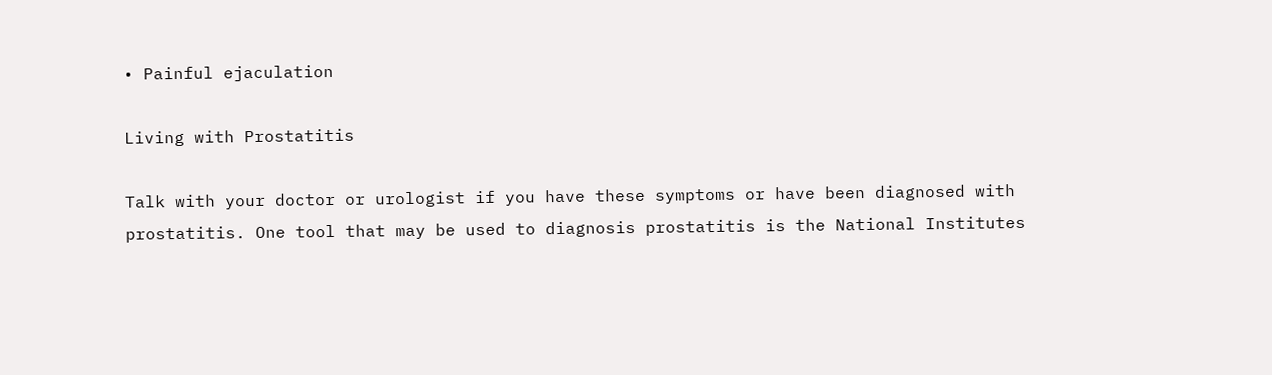• Painful ejaculation

Living with Prostatitis

Talk with your doctor or urologist if you have these symptoms or have been diagnosed with prostatitis. One tool that may be used to diagnosis prostatitis is the National Institutes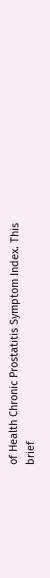of Health Chronic Prostatitis Symptom Index. This brief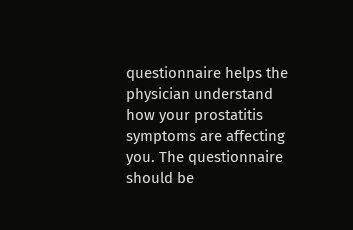questionnaire helps the physician understand how your prostatitis symptoms are affecting you. The questionnaire should be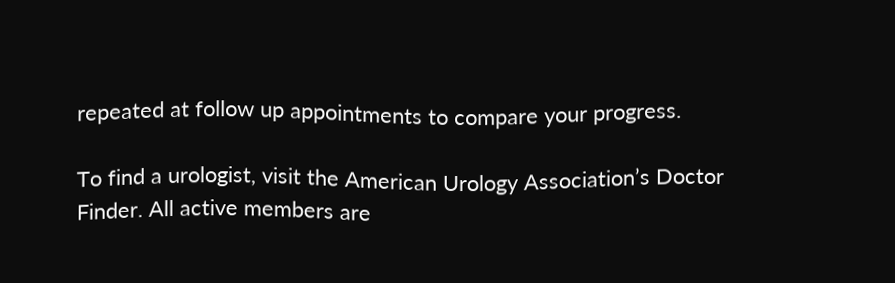repeated at follow up appointments to compare your progress.

To find a urologist, visit the American Urology Association’s Doctor Finder. All active members are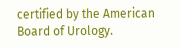certified by the American Board of Urology.